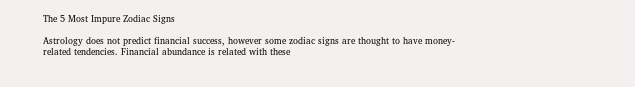The 5 Most Impure Zodiac Signs

Astrology does not predict financial success, however some zodiac signs are thought to have money-related tendencies. Financial abundance is related with these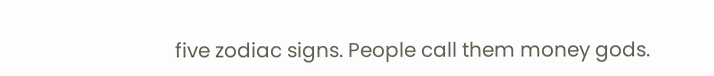five zodiac signs. People call them money gods.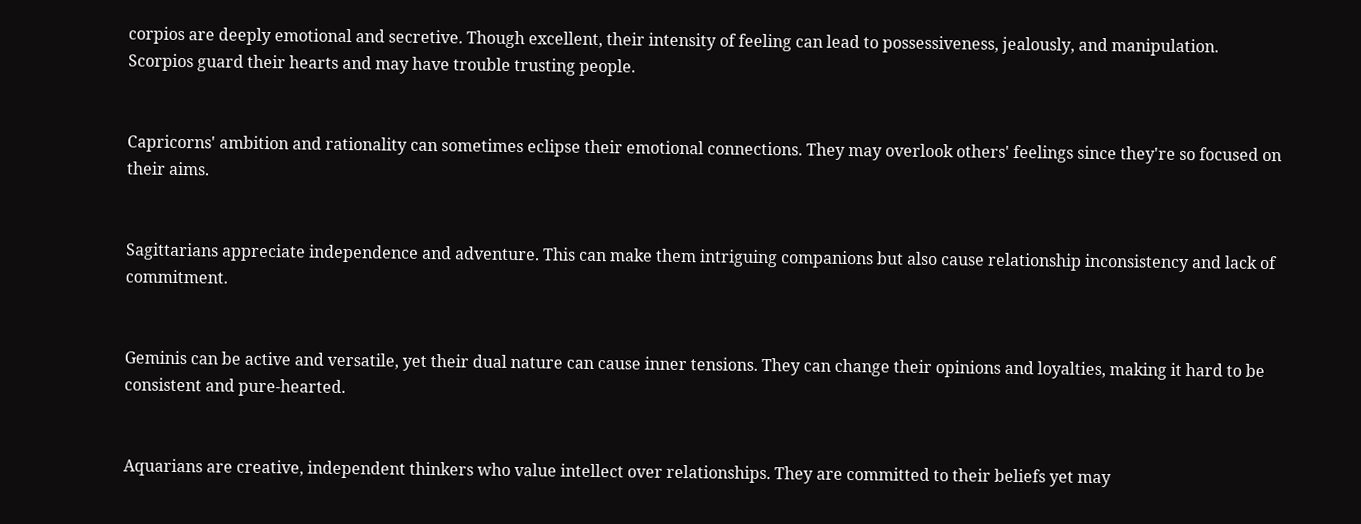corpios are deeply emotional and secretive. Though excellent, their intensity of feeling can lead to possessiveness, jealously, and manipulation. Scorpios guard their hearts and may have trouble trusting people.


Capricorns' ambition and rationality can sometimes eclipse their emotional connections. They may overlook others' feelings since they're so focused on their aims.


Sagittarians appreciate independence and adventure. This can make them intriguing companions but also cause relationship inconsistency and lack of commitment.


Geminis can be active and versatile, yet their dual nature can cause inner tensions. They can change their opinions and loyalties, making it hard to be consistent and pure-hearted.


Aquarians are creative, independent thinkers who value intellect over relationships. They are committed to their beliefs yet may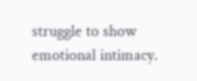struggle to show emotional intimacy.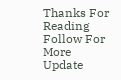Thanks For Reading Follow For More Update